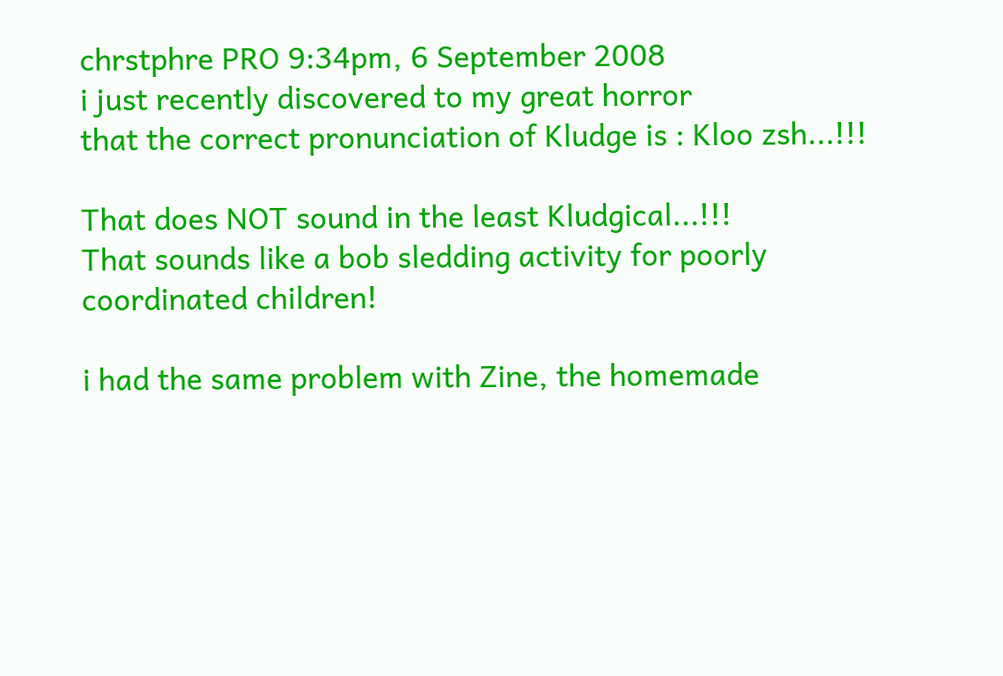chrstphre PRO 9:34pm, 6 September 2008
i just recently discovered to my great horror
that the correct pronunciation of Kludge is : Kloo zsh...!!!

That does NOT sound in the least Kludgical...!!!
That sounds like a bob sledding activity for poorly coordinated children!

i had the same problem with Zine, the homemade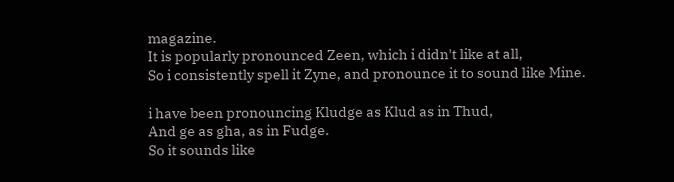magazine.
It is popularly pronounced Zeen, which i didn't like at all,
So i consistently spell it Zyne, and pronounce it to sound like Mine.

i have been pronouncing Kludge as Klud as in Thud,
And ge as gha, as in Fudge.
So it sounds like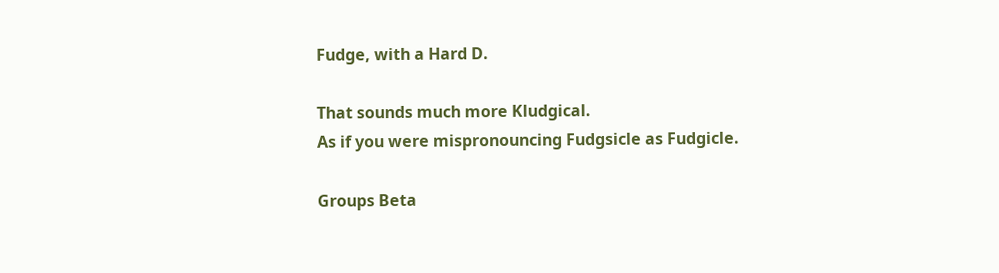Fudge, with a Hard D.

That sounds much more Kludgical.
As if you were mispronouncing Fudgsicle as Fudgicle.

Groups Beta